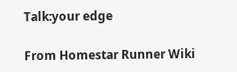Talk:your edge

From Homestar Runner Wiki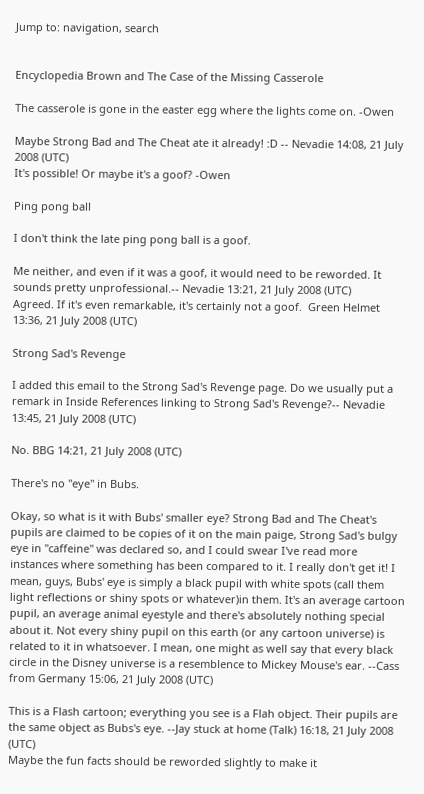Jump to: navigation, search


Encyclopedia Brown and The Case of the Missing Casserole

The casserole is gone in the easter egg where the lights come on. -Owen

Maybe Strong Bad and The Cheat ate it already! :D -- Nevadie 14:08, 21 July 2008 (UTC)
It's possible! Or maybe it's a goof? -Owen

Ping pong ball

I don't think the late ping pong ball is a goof.

Me neither, and even if it was a goof, it would need to be reworded. It sounds pretty unprofessional.-- Nevadie 13:21, 21 July 2008 (UTC)
Agreed. If it's even remarkable, it's certainly not a goof.  Green Helmet 13:36, 21 July 2008 (UTC)

Strong Sad's Revenge

I added this email to the Strong Sad's Revenge page. Do we usually put a remark in Inside References linking to Strong Sad's Revenge?-- Nevadie 13:45, 21 July 2008 (UTC)

No. BBG 14:21, 21 July 2008 (UTC)

There's no "eye" in Bubs.

Okay, so what is it with Bubs' smaller eye? Strong Bad and The Cheat's pupils are claimed to be copies of it on the main paige, Strong Sad's bulgy eye in "caffeine" was declared so, and I could swear I've read more instances where something has been compared to it. I really don't get it! I mean, guys, Bubs' eye is simply a black pupil with white spots (call them light reflections or shiny spots or whatever)in them. It's an average cartoon pupil, an average animal eyestyle and there's absolutely nothing special about it. Not every shiny pupil on this earth (or any cartoon universe) is related to it in whatsoever. I mean, one might as well say that every black circle in the Disney universe is a resemblence to Mickey Mouse's ear. --Cass from Germany 15:06, 21 July 2008 (UTC)

This is a Flash cartoon; everything you see is a Flah object. Their pupils are the same object as Bubs's eye. --Jay stuck at home (Talk) 16:18, 21 July 2008 (UTC)
Maybe the fun facts should be reworded slightly to make it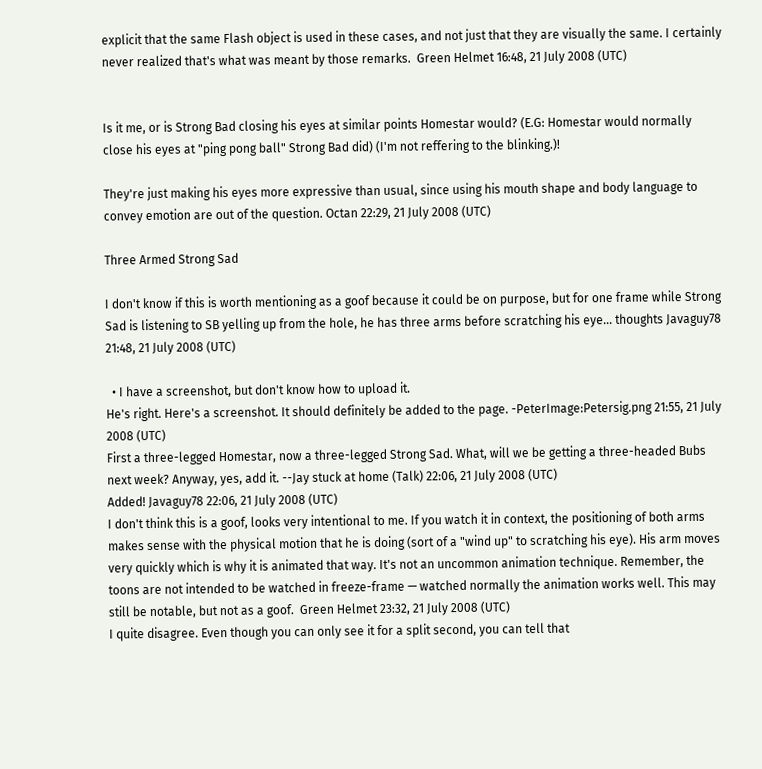explicit that the same Flash object is used in these cases, and not just that they are visually the same. I certainly never realized that's what was meant by those remarks.  Green Helmet 16:48, 21 July 2008 (UTC)


Is it me, or is Strong Bad closing his eyes at similar points Homestar would? (E.G: Homestar would normally close his eyes at "ping pong ball" Strong Bad did) (I'm not reffering to the blinking.)!

They're just making his eyes more expressive than usual, since using his mouth shape and body language to convey emotion are out of the question. Octan 22:29, 21 July 2008 (UTC)

Three Armed Strong Sad

I don't know if this is worth mentioning as a goof because it could be on purpose, but for one frame while Strong Sad is listening to SB yelling up from the hole, he has three arms before scratching his eye... thoughts Javaguy78 21:48, 21 July 2008 (UTC)

  • I have a screenshot, but don't know how to upload it.
He's right. Here's a screenshot. It should definitely be added to the page. -PeterImage:Petersig.png 21:55, 21 July 2008 (UTC)
First a three-legged Homestar, now a three-legged Strong Sad. What, will we be getting a three-headed Bubs next week? Anyway, yes, add it. --Jay stuck at home (Talk) 22:06, 21 July 2008 (UTC)
Added! Javaguy78 22:06, 21 July 2008 (UTC)
I don't think this is a goof, looks very intentional to me. If you watch it in context, the positioning of both arms makes sense with the physical motion that he is doing (sort of a "wind up" to scratching his eye). His arm moves very quickly which is why it is animated that way. It's not an uncommon animation technique. Remember, the toons are not intended to be watched in freeze-frame — watched normally the animation works well. This may still be notable, but not as a goof.  Green Helmet 23:32, 21 July 2008 (UTC)
I quite disagree. Even though you can only see it for a split second, you can tell that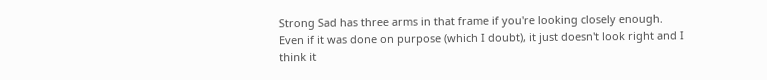Strong Sad has three arms in that frame if you're looking closely enough. Even if it was done on purpose (which I doubt), it just doesn't look right and I think it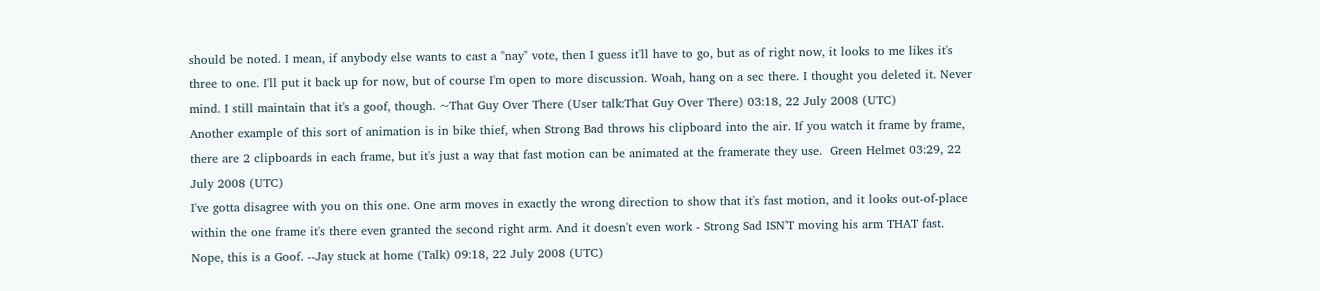should be noted. I mean, if anybody else wants to cast a "nay" vote, then I guess it'll have to go, but as of right now, it looks to me likes it's three to one. I'll put it back up for now, but of course I'm open to more discussion. Woah, hang on a sec there. I thought you deleted it. Never mind. I still maintain that it's a goof, though. ~That Guy Over There (User talk:That Guy Over There) 03:18, 22 July 2008 (UTC)
Another example of this sort of animation is in bike thief, when Strong Bad throws his clipboard into the air. If you watch it frame by frame, there are 2 clipboards in each frame, but it's just a way that fast motion can be animated at the framerate they use.  Green Helmet 03:29, 22 July 2008 (UTC)
I've gotta disagree with you on this one. One arm moves in exactly the wrong direction to show that it's fast motion, and it looks out-of-place within the one frame it's there even granted the second right arm. And it doesn't even work - Strong Sad ISN'T moving his arm THAT fast. Nope, this is a Goof. --Jay stuck at home (Talk) 09:18, 22 July 2008 (UTC)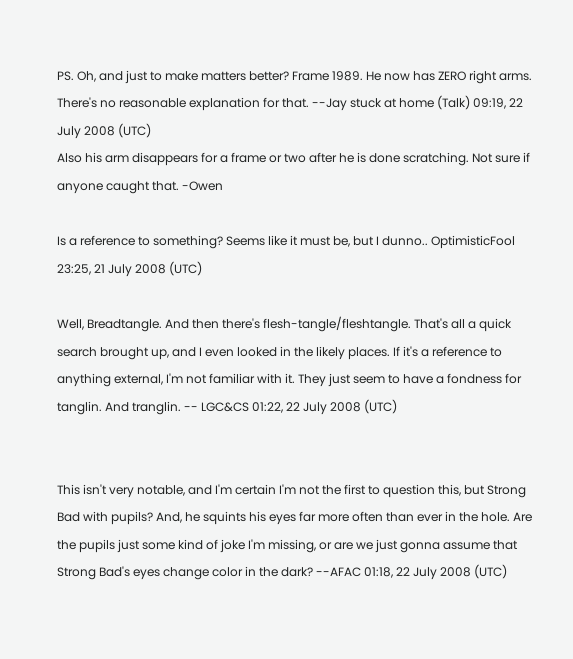PS. Oh, and just to make matters better? Frame 1989. He now has ZERO right arms. There's no reasonable explanation for that. --Jay stuck at home (Talk) 09:19, 22 July 2008 (UTC)
Also his arm disappears for a frame or two after he is done scratching. Not sure if anyone caught that. -Owen

Is a reference to something? Seems like it must be, but I dunno.. OptimisticFool 23:25, 21 July 2008 (UTC)

Well, Breadtangle. And then there's flesh-tangle/fleshtangle. That's all a quick search brought up, and I even looked in the likely places. If it's a reference to anything external, I'm not familiar with it. They just seem to have a fondness for tanglin. And tranglin. -- LGC&CS 01:22, 22 July 2008 (UTC)


This isn't very notable, and I'm certain I'm not the first to question this, but Strong Bad with pupils? And, he squints his eyes far more often than ever in the hole. Are the pupils just some kind of joke I'm missing, or are we just gonna assume that Strong Bad's eyes change color in the dark? --AFAC 01:18, 22 July 2008 (UTC)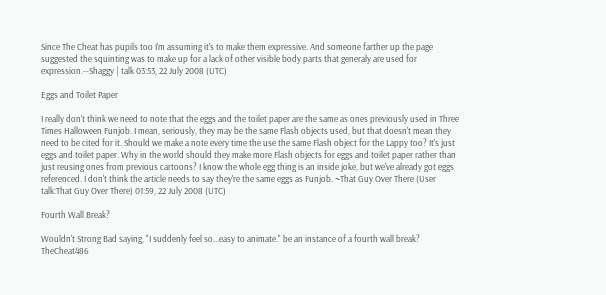Since The Cheat has pupils too I'm assuming it's to make them expressive. And someone farther up the page suggested the squinting was to make up for a lack of other visible body parts that generaly are used for expression.--Shaggy | talk 03:53, 22 July 2008 (UTC)

Eggs and Toilet Paper

I really don't think we need to note that the eggs and the toilet paper are the same as ones previously used in Three Times Halloween Funjob. I mean, seriously, they may be the same Flash objects used, but that doesn't mean they need to be cited for it. Should we make a note every time the use the same Flash object for the Lappy too? It's just eggs and toilet paper. Why in the world should they make more Flash objects for eggs and toilet paper rather than just reusing ones from previous cartoons? I know the whole egg thing is an inside joke, but we've already got eggs referenced. I don't think the article needs to say they're the same eggs as Funjob. ~That Guy Over There (User talk:That Guy Over There) 01:59, 22 July 2008 (UTC)

Fourth Wall Break?

Wouldn't Strong Bad saying, "I suddenly feel so...easy to animate." be an instance of a fourth wall break? TheCheat486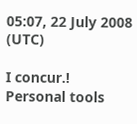05:07, 22 July 2008 (UTC)

I concur.!
Personal tools